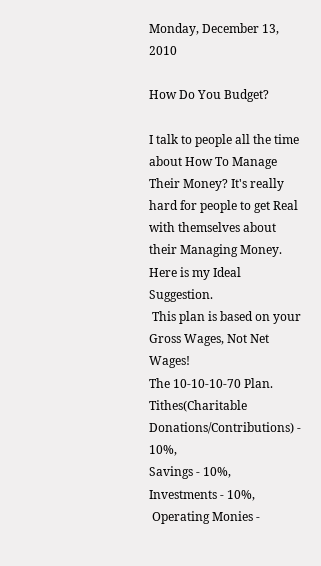Monday, December 13, 2010

How Do You Budget?

I talk to people all the time about How To Manage Their Money? It's really hard for people to get Real with themselves about their Managing Money. Here is my Ideal Suggestion.
 This plan is based on your Gross Wages, Not Net Wages!
The 10-10-10-70 Plan.
Tithes(Charitable Donations/Contributions) - 10%,
Savings - 10%,
Investments - 10%,
 Operating Monies -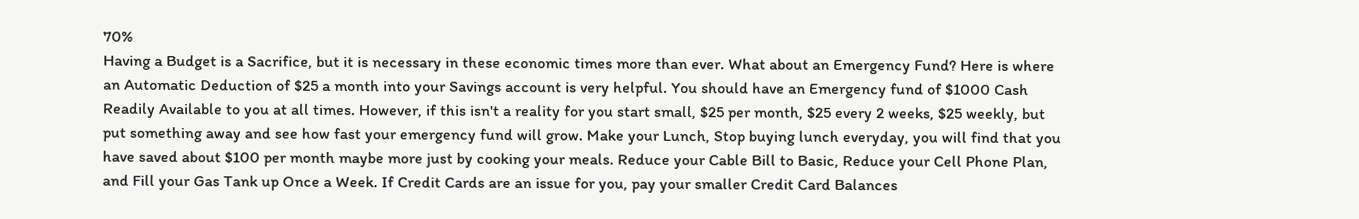70%
Having a Budget is a Sacrifice, but it is necessary in these economic times more than ever. What about an Emergency Fund? Here is where an Automatic Deduction of $25 a month into your Savings account is very helpful. You should have an Emergency fund of $1000 Cash Readily Available to you at all times. However, if this isn't a reality for you start small, $25 per month, $25 every 2 weeks, $25 weekly, but put something away and see how fast your emergency fund will grow. Make your Lunch, Stop buying lunch everyday, you will find that you have saved about $100 per month maybe more just by cooking your meals. Reduce your Cable Bill to Basic, Reduce your Cell Phone Plan, and Fill your Gas Tank up Once a Week. If Credit Cards are an issue for you, pay your smaller Credit Card Balances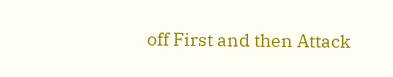off First and then Attack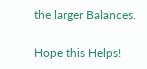the larger Balances.

Hope this Helps!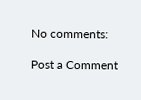No comments:

Post a Comment